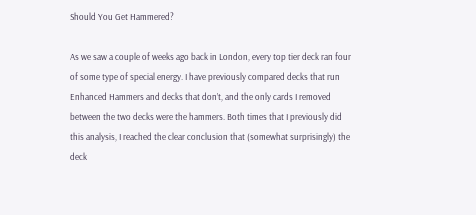Should You Get Hammered?

As we saw a couple of weeks ago back in London, every top tier deck ran four of some type of special energy. I have previously compared decks that run Enhanced Hammers and decks that don’t, and the only cards I removed between the two decks were the hammers. Both times that I previously did this analysis, I reached the clear conclusion that (somewhat surprisingly) the deck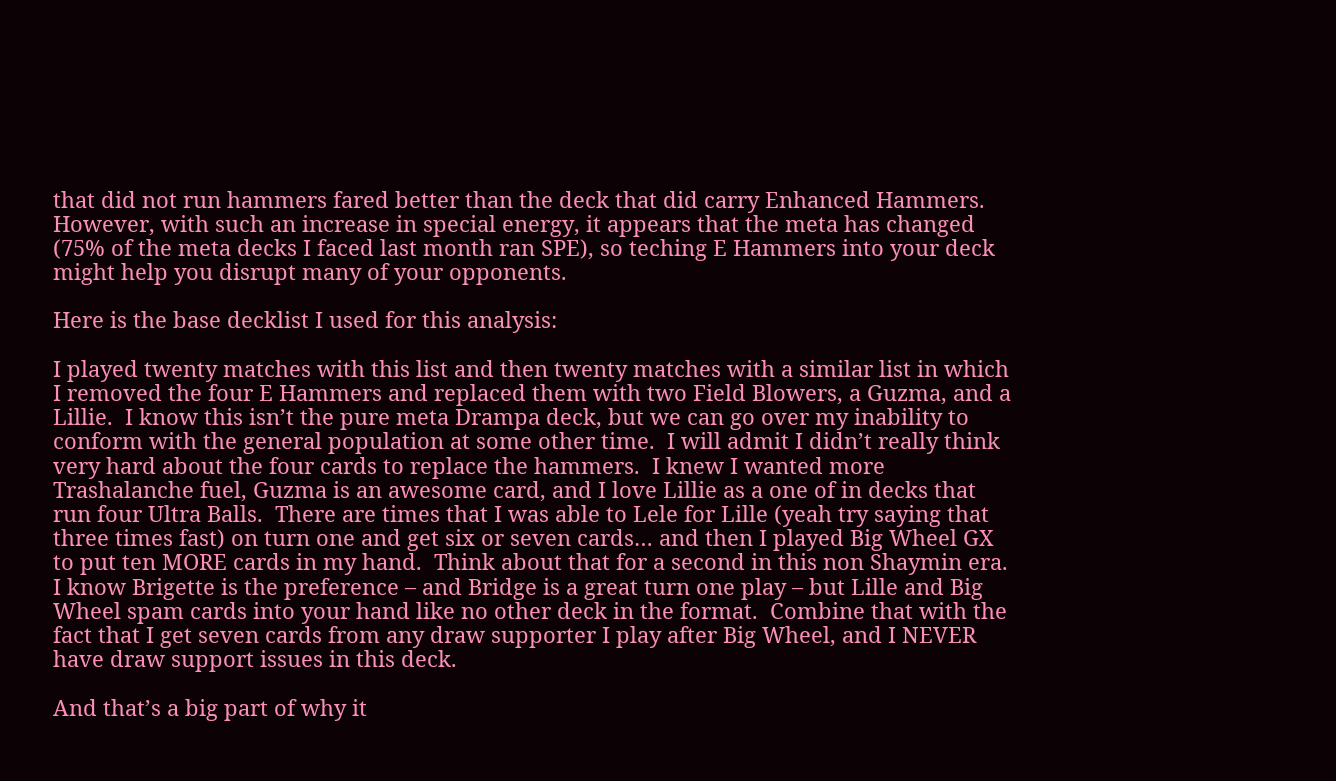that did not run hammers fared better than the deck that did carry Enhanced Hammers.  However, with such an increase in special energy, it appears that the meta has changed (75% of the meta decks I faced last month ran SPE), so teching E Hammers into your deck might help you disrupt many of your opponents.

Here is the base decklist I used for this analysis:

I played twenty matches with this list and then twenty matches with a similar list in which I removed the four E Hammers and replaced them with two Field Blowers, a Guzma, and a Lillie.  I know this isn’t the pure meta Drampa deck, but we can go over my inability to conform with the general population at some other time.  I will admit I didn’t really think very hard about the four cards to replace the hammers.  I knew I wanted more Trashalanche fuel, Guzma is an awesome card, and I love Lillie as a one of in decks that run four Ultra Balls.  There are times that I was able to Lele for Lille (yeah try saying that three times fast) on turn one and get six or seven cards… and then I played Big Wheel GX to put ten MORE cards in my hand.  Think about that for a second in this non Shaymin era.  I know Brigette is the preference – and Bridge is a great turn one play – but Lille and Big Wheel spam cards into your hand like no other deck in the format.  Combine that with the fact that I get seven cards from any draw supporter I play after Big Wheel, and I NEVER have draw support issues in this deck.

And that’s a big part of why it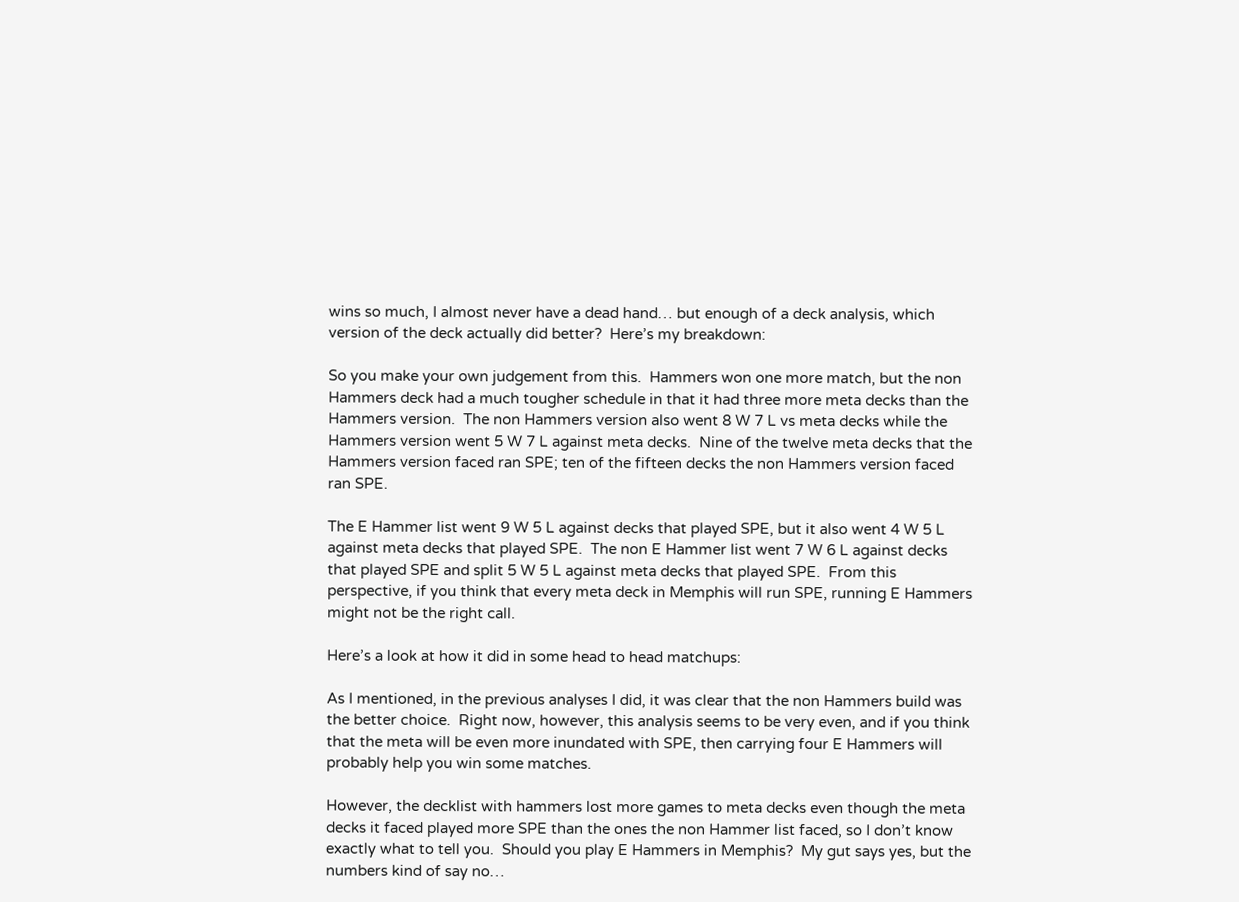wins so much, I almost never have a dead hand… but enough of a deck analysis, which version of the deck actually did better?  Here’s my breakdown:

So you make your own judgement from this.  Hammers won one more match, but the non Hammers deck had a much tougher schedule in that it had three more meta decks than the Hammers version.  The non Hammers version also went 8 W 7 L vs meta decks while the Hammers version went 5 W 7 L against meta decks.  Nine of the twelve meta decks that the Hammers version faced ran SPE; ten of the fifteen decks the non Hammers version faced ran SPE.

The E Hammer list went 9 W 5 L against decks that played SPE, but it also went 4 W 5 L against meta decks that played SPE.  The non E Hammer list went 7 W 6 L against decks that played SPE and split 5 W 5 L against meta decks that played SPE.  From this perspective, if you think that every meta deck in Memphis will run SPE, running E Hammers might not be the right call.

Here’s a look at how it did in some head to head matchups:

As I mentioned, in the previous analyses I did, it was clear that the non Hammers build was the better choice.  Right now, however, this analysis seems to be very even, and if you think that the meta will be even more inundated with SPE, then carrying four E Hammers will probably help you win some matches.

However, the decklist with hammers lost more games to meta decks even though the meta decks it faced played more SPE than the ones the non Hammer list faced, so I don’t know exactly what to tell you.  Should you play E Hammers in Memphis?  My gut says yes, but the numbers kind of say no…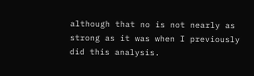although that no is not nearly as strong as it was when I previously did this analysis.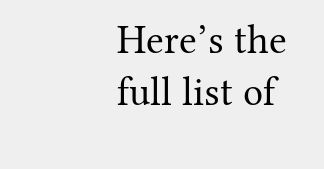Here’s the full list of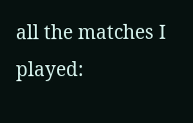all the matches I played: